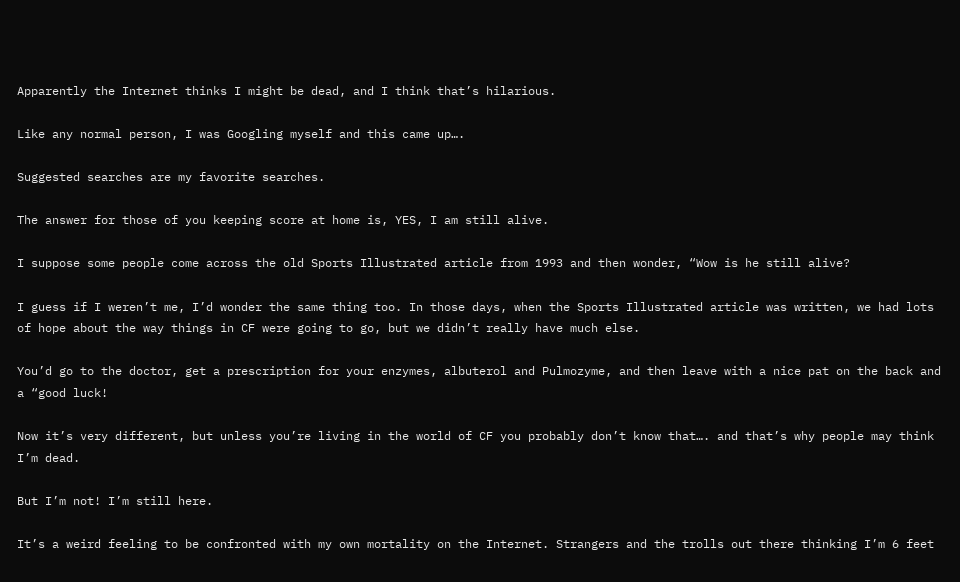Apparently the Internet thinks I might be dead, and I think that’s hilarious.

Like any normal person, I was Googling myself and this came up….

Suggested searches are my favorite searches.

The answer for those of you keeping score at home is, YES, I am still alive.

I suppose some people come across the old Sports Illustrated article from 1993 and then wonder, “Wow is he still alive?

I guess if I weren’t me, I’d wonder the same thing too. In those days, when the Sports Illustrated article was written, we had lots of hope about the way things in CF were going to go, but we didn’t really have much else.

You’d go to the doctor, get a prescription for your enzymes, albuterol and Pulmozyme, and then leave with a nice pat on the back and a “good luck!

Now it’s very different, but unless you’re living in the world of CF you probably don’t know that…. and that’s why people may think I’m dead.

But I’m not! I’m still here.

It’s a weird feeling to be confronted with my own mortality on the Internet. Strangers and the trolls out there thinking I’m 6 feet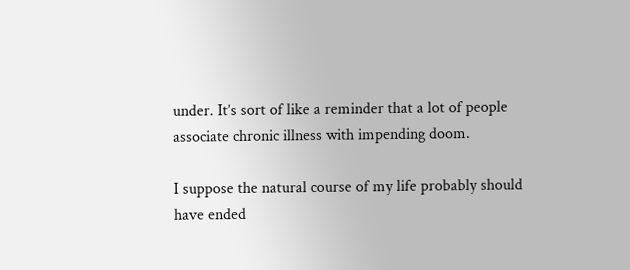under. It’s sort of like a reminder that a lot of people associate chronic illness with impending doom.

I suppose the natural course of my life probably should have ended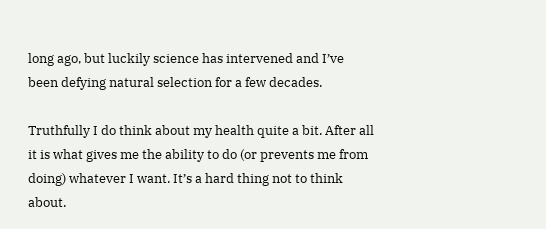long ago, but luckily science has intervened and I’ve been defying natural selection for a few decades.

Truthfully I do think about my health quite a bit. After all it is what gives me the ability to do (or prevents me from doing) whatever I want. It’s a hard thing not to think about.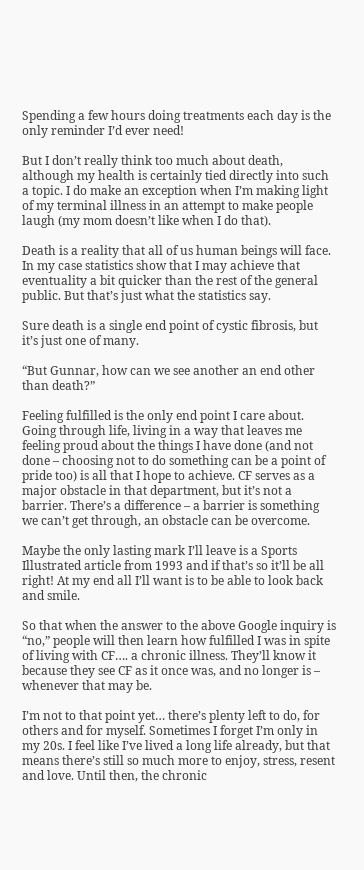Spending a few hours doing treatments each day is the only reminder I’d ever need!

But I don’t really think too much about death, although my health is certainly tied directly into such a topic. I do make an exception when I’m making light of my terminal illness in an attempt to make people laugh (my mom doesn’t like when I do that).

Death is a reality that all of us human beings will face. In my case statistics show that I may achieve that eventuality a bit quicker than the rest of the general public. But that’s just what the statistics say.

Sure death is a single end point of cystic fibrosis, but it’s just one of many.

“But Gunnar, how can we see another an end other than death?”

Feeling fulfilled is the only end point I care about. Going through life, living in a way that leaves me feeling proud about the things I have done (and not done – choosing not to do something can be a point of pride too) is all that I hope to achieve. CF serves as a major obstacle in that department, but it’s not a barrier. There’s a difference – a barrier is something we can’t get through, an obstacle can be overcome.

Maybe the only lasting mark I’ll leave is a Sports Illustrated article from 1993 and if that’s so it’ll be all right! At my end all I’ll want is to be able to look back and smile.

So that when the answer to the above Google inquiry is “no,” people will then learn how fulfilled I was in spite of living with CF…. a chronic illness. They’ll know it because they see CF as it once was, and no longer is – whenever that may be.

I’m not to that point yet… there’s plenty left to do, for others and for myself. Sometimes I forget I’m only in my 20s. I feel like I’ve lived a long life already, but that means there’s still so much more to enjoy, stress, resent and love. Until then, the chronic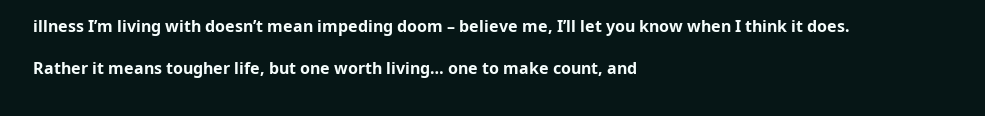illness I’m living with doesn’t mean impeding doom – believe me, I’ll let you know when I think it does.

Rather it means tougher life, but one worth living… one to make count, and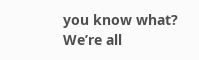you know what? We’re all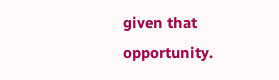given that opportunity.